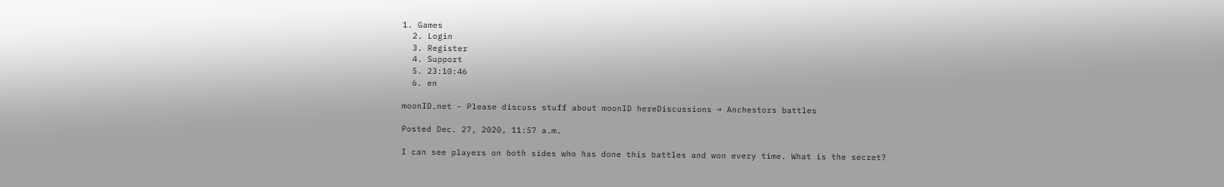1. Games
  2. Login
  3. Register
  4. Support
  5. 23:10:46
  6. en

moonID.net - Please discuss stuff about moonID hereDiscussions → Anchestors battles

Posted Dec. 27, 2020, 11:57 a.m.

I can see players on both sides who has done this battles and won every time. What is the secret?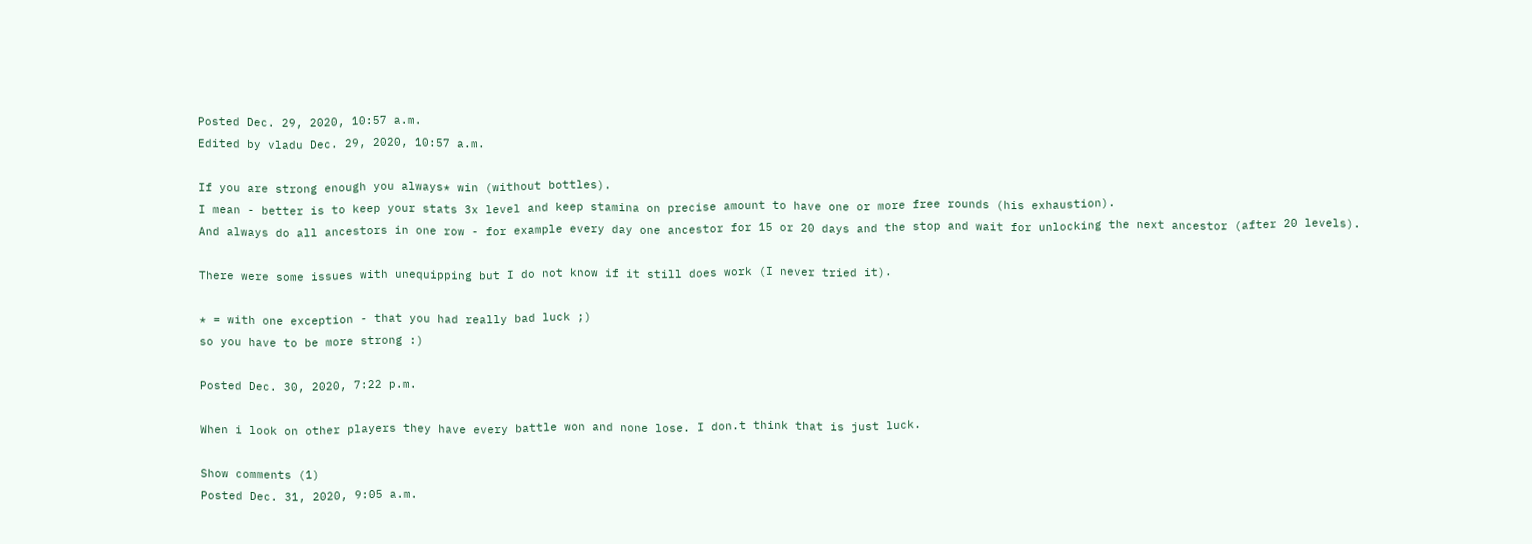Posted Dec. 29, 2020, 10:57 a.m.
Edited by vladu Dec. 29, 2020, 10:57 a.m.

If you are strong enough you always* win (without bottles).
I mean - better is to keep your stats 3x level and keep stamina on precise amount to have one or more free rounds (his exhaustion).
And always do all ancestors in one row - for example every day one ancestor for 15 or 20 days and the stop and wait for unlocking the next ancestor (after 20 levels).

There were some issues with unequipping but I do not know if it still does work (I never tried it).

* = with one exception - that you had really bad luck ;)
so you have to be more strong :)

Posted Dec. 30, 2020, 7:22 p.m.

When i look on other players they have every battle won and none lose. I don.t think that is just luck.

Show comments (1)
Posted Dec. 31, 2020, 9:05 a.m.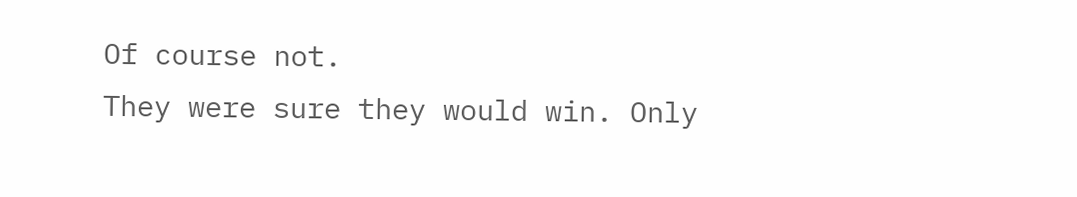Of course not.
They were sure they would win. Only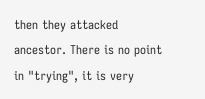then they attacked ancestor. There is no point in "trying", it is very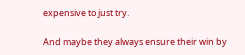expensive to just try.

And maybe they always ensure their win by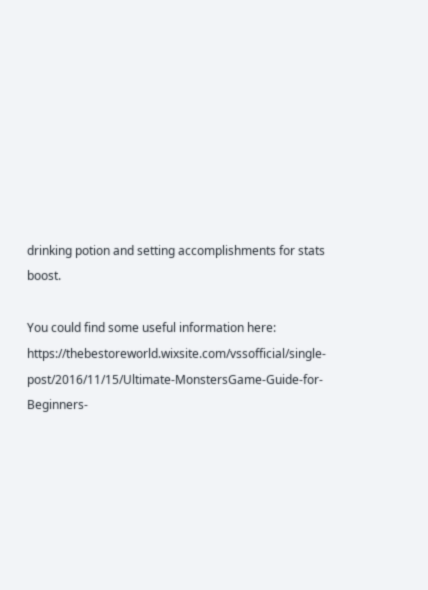drinking potion and setting accomplishments for stats boost.

You could find some useful information here: https://thebestoreworld.wixsite.com/vssofficial/single-post/2016/11/15/Ultimate-MonstersGame-Guide-for-Beginners-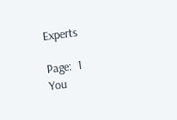Experts

Page:  1
You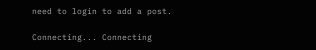need to login to add a post.

Connecting... Connecting